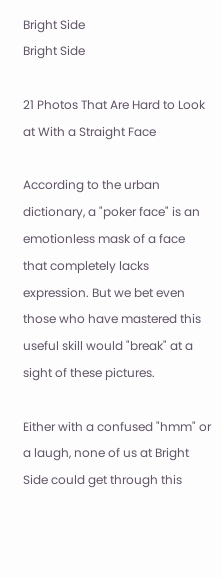Bright Side
Bright Side

21 Photos That Are Hard to Look at With a Straight Face

According to the urban dictionary, a "poker face" is an emotionless mask of a face that completely lacks expression. But we bet even those who have mastered this useful skill would "break" at a sight of these pictures.

Either with a confused "hmm" or a laugh, none of us at Bright Side could get through this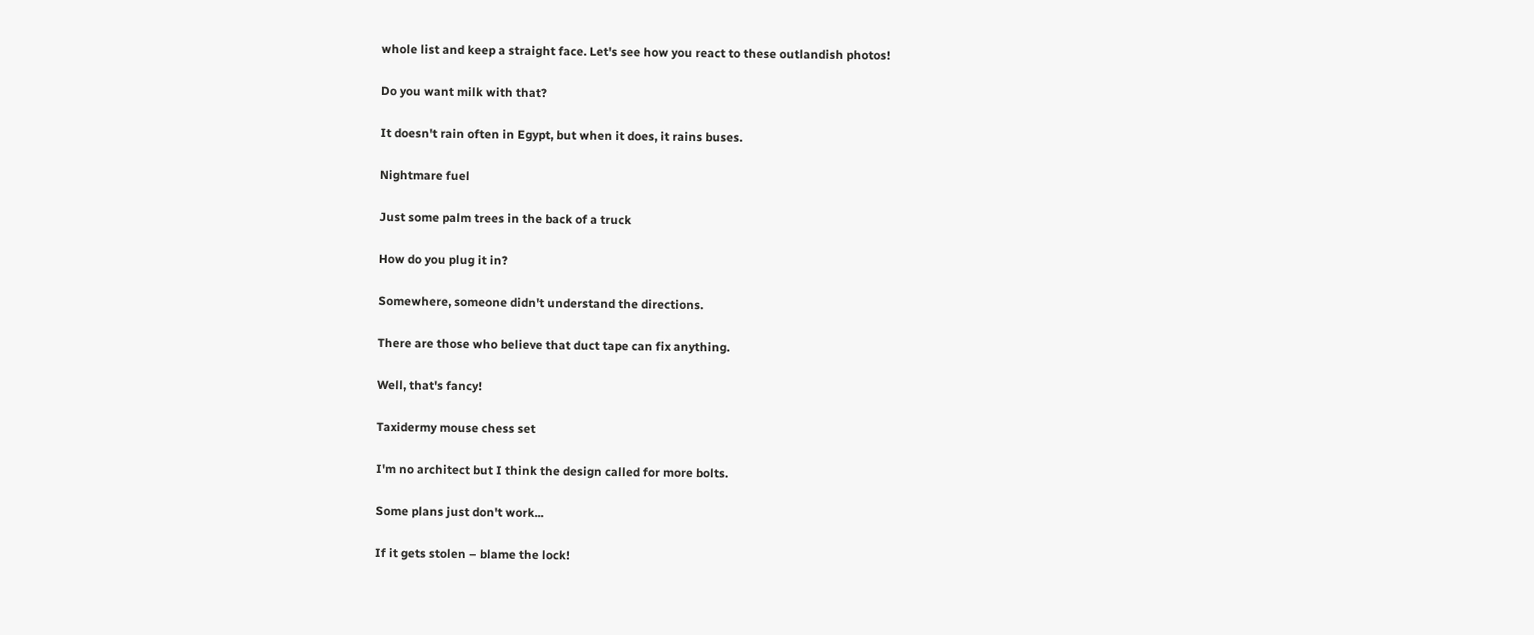whole list and keep a straight face. Let's see how you react to these outlandish photos!

Do you want milk with that?

It doesn't rain often in Egypt, but when it does, it rains buses.

Nightmare fuel

Just some palm trees in the back of a truck

How do you plug it in?

Somewhere, someone didn't understand the directions.

There are those who believe that duct tape can fix anything.

Well, that's fancy!

Taxidermy mouse chess set

I'm no architect but I think the design called for more bolts.

Some plans just don't work...

If it gets stolen – blame the lock!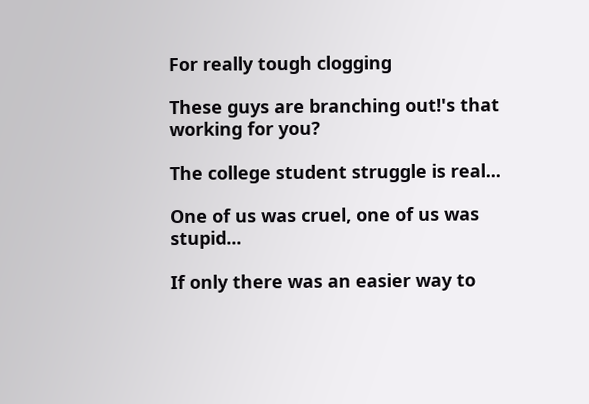For really tough clogging

These guys are branching out!'s that working for you?

The college student struggle is real...

One of us was cruel, one of us was stupid...

If only there was an easier way to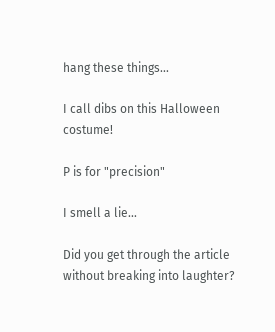hang these things...

I call dibs on this Halloween costume!

P is for "precision"

I smell a lie...

Did you get through the article without breaking into laughter?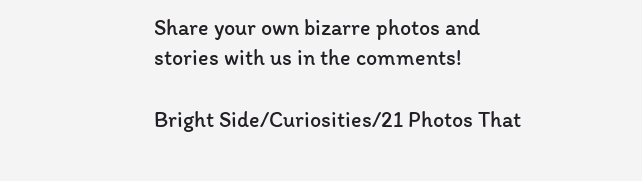Share your own bizarre photos and stories with us in the comments!

Bright Side/Curiosities/21 Photos That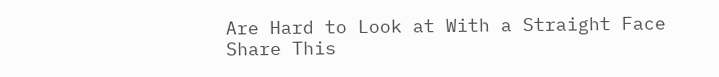Are Hard to Look at With a Straight Face
Share This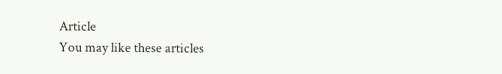Article
You may like these articles